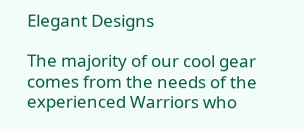Elegant Designs

The majority of our cool gear comes from the needs of the experienced Warriors who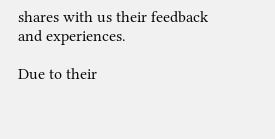shares with us their feedback and experiences.

Due to their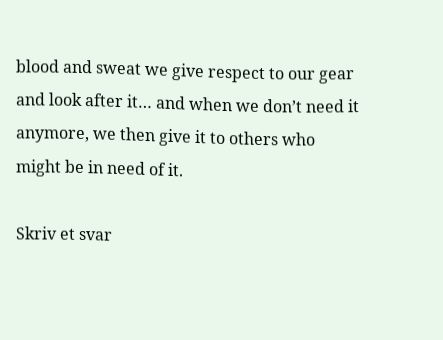blood and sweat we give respect to our gear and look after it… and when we don’t need it anymore, we then give it to others who might be in need of it.

Skriv et svar